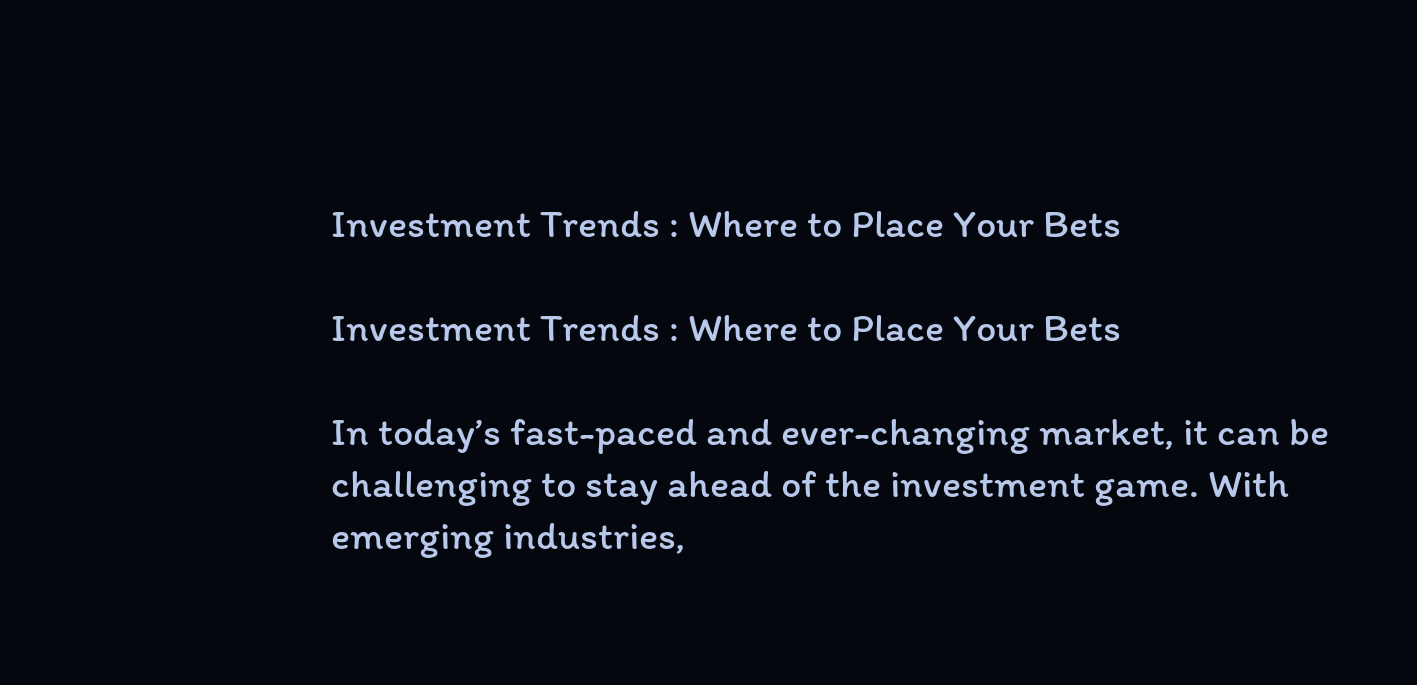Investment Trends : Where to Place Your Bets

Investment Trends : Where to Place Your Bets

In today’s fast-paced and ever-changing market, it can be challenging to stay ahead of the investment game. With emerging industries,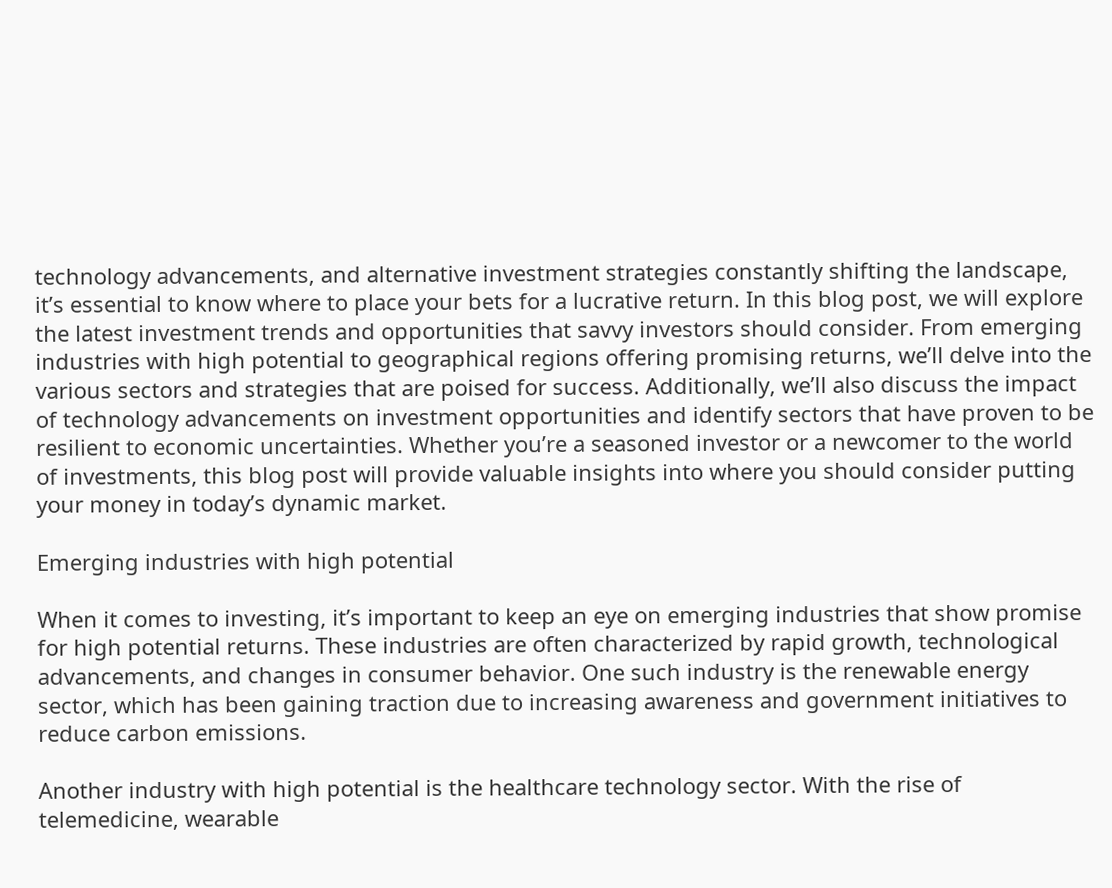technology advancements, and alternative investment strategies constantly shifting the landscape, it’s essential to know where to place your bets for a lucrative return. In this blog post, we will explore the latest investment trends and opportunities that savvy investors should consider. From emerging industries with high potential to geographical regions offering promising returns, we’ll delve into the various sectors and strategies that are poised for success. Additionally, we’ll also discuss the impact of technology advancements on investment opportunities and identify sectors that have proven to be resilient to economic uncertainties. Whether you’re a seasoned investor or a newcomer to the world of investments, this blog post will provide valuable insights into where you should consider putting your money in today’s dynamic market.

Emerging industries with high potential

When it comes to investing, it’s important to keep an eye on emerging industries that show promise for high potential returns. These industries are often characterized by rapid growth, technological advancements, and changes in consumer behavior. One such industry is the renewable energy sector, which has been gaining traction due to increasing awareness and government initiatives to reduce carbon emissions.

Another industry with high potential is the healthcare technology sector. With the rise of telemedicine, wearable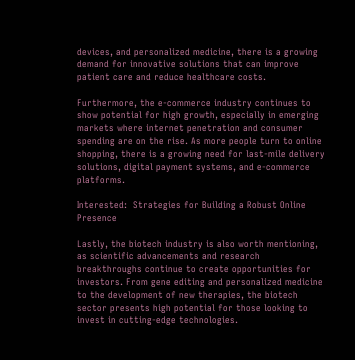devices, and personalized medicine, there is a growing demand for innovative solutions that can improve patient care and reduce healthcare costs.

Furthermore, the e-commerce industry continues to show potential for high growth, especially in emerging markets where internet penetration and consumer spending are on the rise. As more people turn to online shopping, there is a growing need for last-mile delivery solutions, digital payment systems, and e-commerce platforms.

Interested:  Strategies for Building a Robust Online Presence

Lastly, the biotech industry is also worth mentioning, as scientific advancements and research breakthroughs continue to create opportunities for investors. From gene editing and personalized medicine to the development of new therapies, the biotech sector presents high potential for those looking to invest in cutting-edge technologies.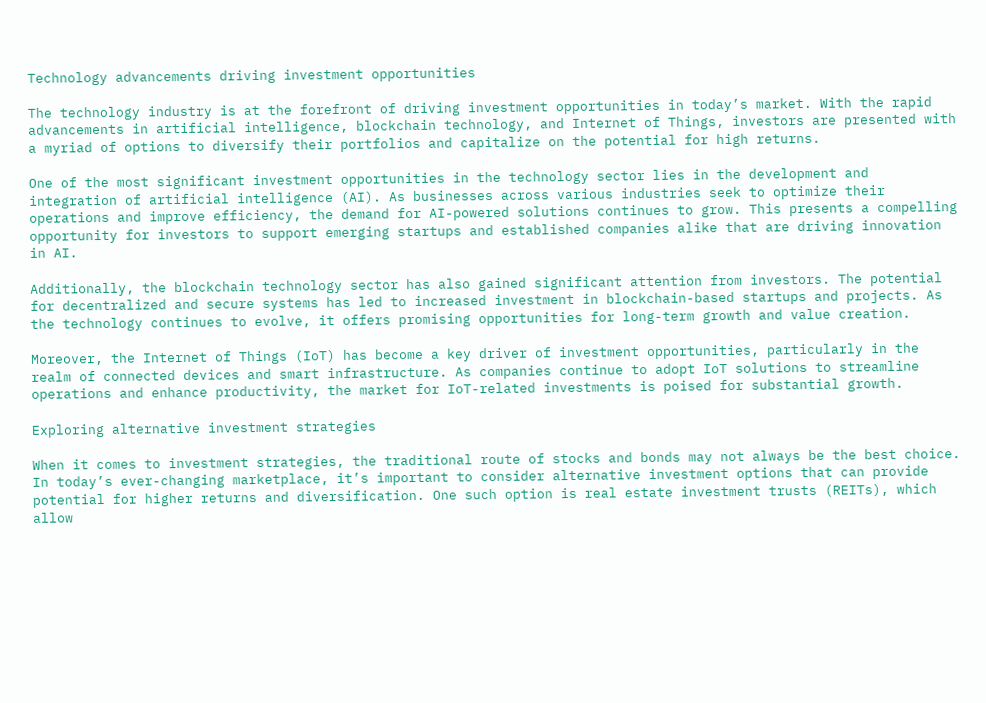Technology advancements driving investment opportunities

The technology industry is at the forefront of driving investment opportunities in today’s market. With the rapid advancements in artificial intelligence, blockchain technology, and Internet of Things, investors are presented with a myriad of options to diversify their portfolios and capitalize on the potential for high returns.

One of the most significant investment opportunities in the technology sector lies in the development and integration of artificial intelligence (AI). As businesses across various industries seek to optimize their operations and improve efficiency, the demand for AI-powered solutions continues to grow. This presents a compelling opportunity for investors to support emerging startups and established companies alike that are driving innovation in AI.

Additionally, the blockchain technology sector has also gained significant attention from investors. The potential for decentralized and secure systems has led to increased investment in blockchain-based startups and projects. As the technology continues to evolve, it offers promising opportunities for long-term growth and value creation.

Moreover, the Internet of Things (IoT) has become a key driver of investment opportunities, particularly in the realm of connected devices and smart infrastructure. As companies continue to adopt IoT solutions to streamline operations and enhance productivity, the market for IoT-related investments is poised for substantial growth.

Exploring alternative investment strategies

When it comes to investment strategies, the traditional route of stocks and bonds may not always be the best choice. In today’s ever-changing marketplace, it’s important to consider alternative investment options that can provide potential for higher returns and diversification. One such option is real estate investment trusts (REITs), which allow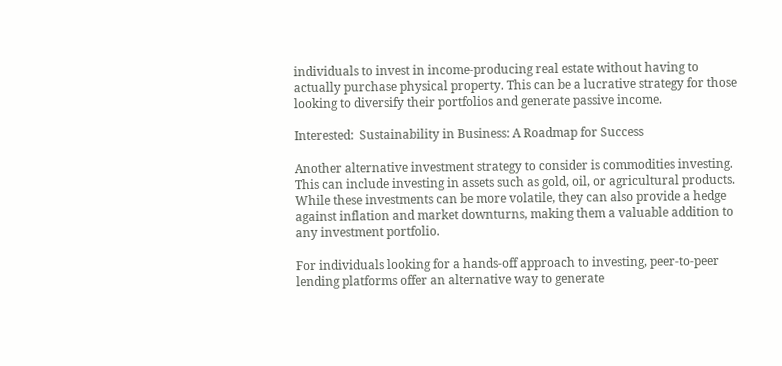individuals to invest in income-producing real estate without having to actually purchase physical property. This can be a lucrative strategy for those looking to diversify their portfolios and generate passive income.

Interested:  Sustainability in Business: A Roadmap for Success

Another alternative investment strategy to consider is commodities investing. This can include investing in assets such as gold, oil, or agricultural products. While these investments can be more volatile, they can also provide a hedge against inflation and market downturns, making them a valuable addition to any investment portfolio.

For individuals looking for a hands-off approach to investing, peer-to-peer lending platforms offer an alternative way to generate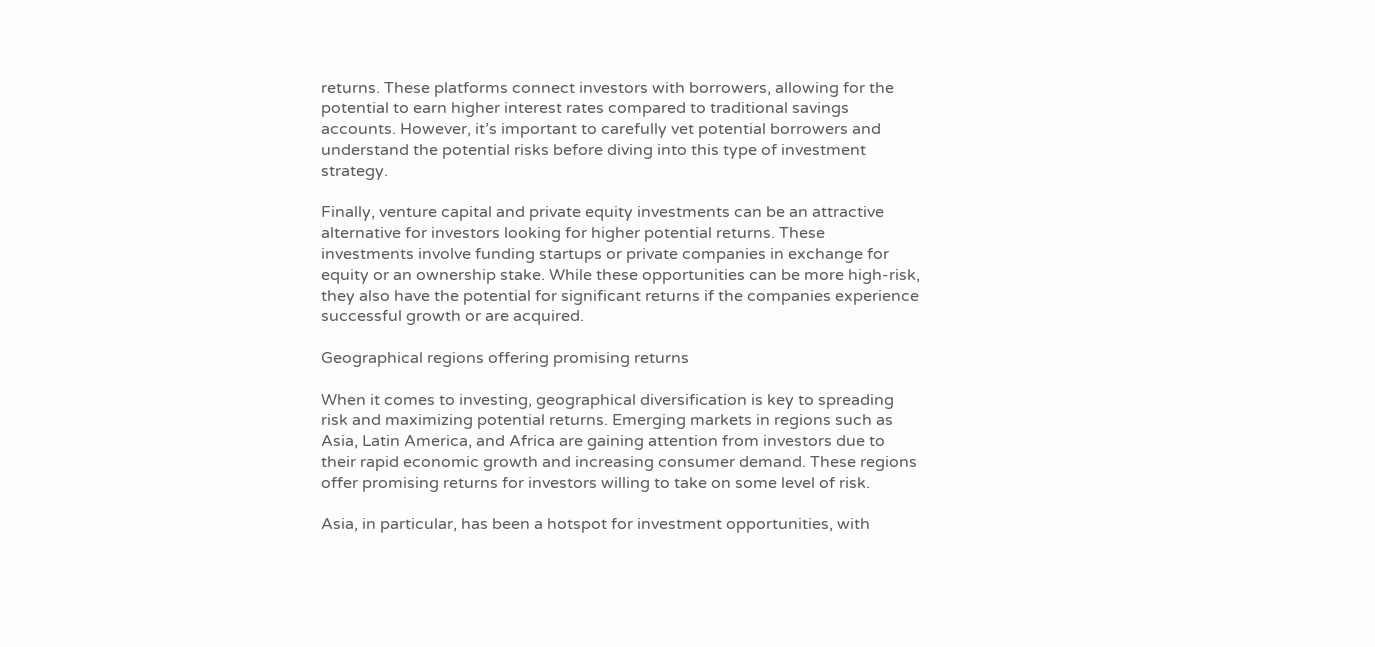returns. These platforms connect investors with borrowers, allowing for the potential to earn higher interest rates compared to traditional savings accounts. However, it’s important to carefully vet potential borrowers and understand the potential risks before diving into this type of investment strategy.

Finally, venture capital and private equity investments can be an attractive alternative for investors looking for higher potential returns. These investments involve funding startups or private companies in exchange for equity or an ownership stake. While these opportunities can be more high-risk, they also have the potential for significant returns if the companies experience successful growth or are acquired.

Geographical regions offering promising returns

When it comes to investing, geographical diversification is key to spreading risk and maximizing potential returns. Emerging markets in regions such as Asia, Latin America, and Africa are gaining attention from investors due to their rapid economic growth and increasing consumer demand. These regions offer promising returns for investors willing to take on some level of risk.

Asia, in particular, has been a hotspot for investment opportunities, with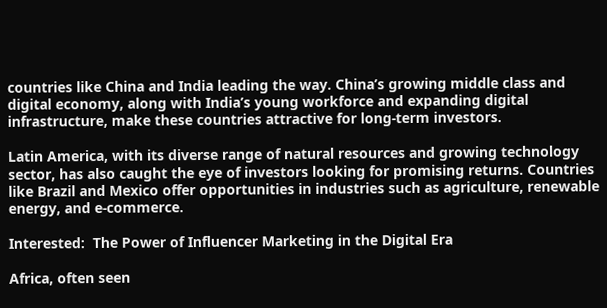countries like China and India leading the way. China’s growing middle class and digital economy, along with India’s young workforce and expanding digital infrastructure, make these countries attractive for long-term investors.

Latin America, with its diverse range of natural resources and growing technology sector, has also caught the eye of investors looking for promising returns. Countries like Brazil and Mexico offer opportunities in industries such as agriculture, renewable energy, and e-commerce.

Interested:  The Power of Influencer Marketing in the Digital Era

Africa, often seen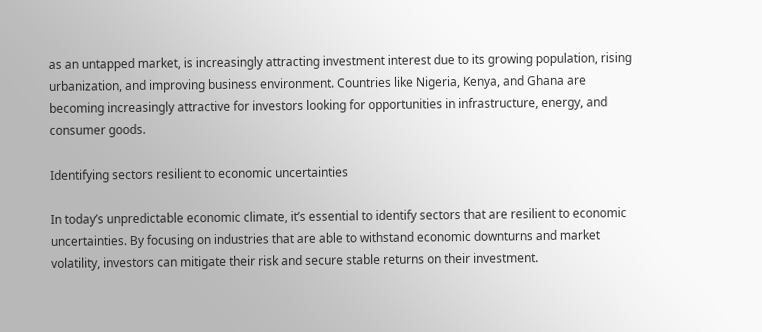as an untapped market, is increasingly attracting investment interest due to its growing population, rising urbanization, and improving business environment. Countries like Nigeria, Kenya, and Ghana are becoming increasingly attractive for investors looking for opportunities in infrastructure, energy, and consumer goods.

Identifying sectors resilient to economic uncertainties

In today’s unpredictable economic climate, it’s essential to identify sectors that are resilient to economic uncertainties. By focusing on industries that are able to withstand economic downturns and market volatility, investors can mitigate their risk and secure stable returns on their investment.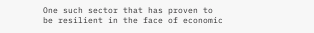One such sector that has proven to be resilient in the face of economic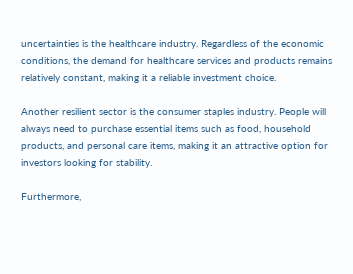uncertainties is the healthcare industry. Regardless of the economic conditions, the demand for healthcare services and products remains relatively constant, making it a reliable investment choice.

Another resilient sector is the consumer staples industry. People will always need to purchase essential items such as food, household products, and personal care items, making it an attractive option for investors looking for stability.

Furthermore,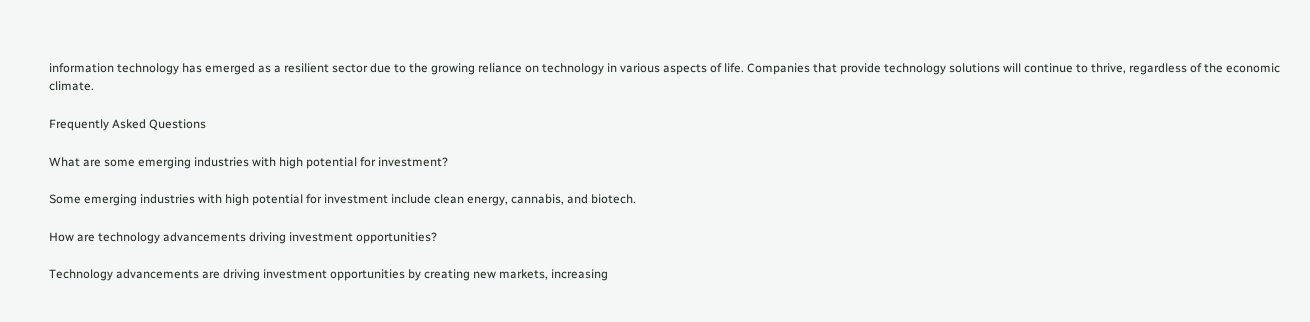information technology has emerged as a resilient sector due to the growing reliance on technology in various aspects of life. Companies that provide technology solutions will continue to thrive, regardless of the economic climate.

Frequently Asked Questions

What are some emerging industries with high potential for investment?

Some emerging industries with high potential for investment include clean energy, cannabis, and biotech.

How are technology advancements driving investment opportunities?

Technology advancements are driving investment opportunities by creating new markets, increasing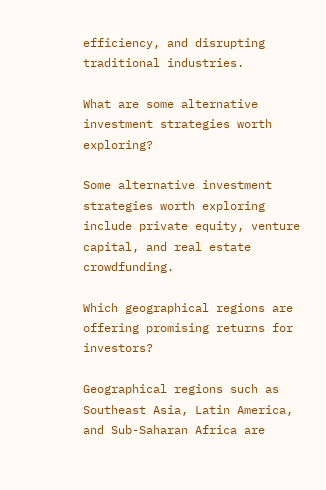efficiency, and disrupting traditional industries.

What are some alternative investment strategies worth exploring?

Some alternative investment strategies worth exploring include private equity, venture capital, and real estate crowdfunding.

Which geographical regions are offering promising returns for investors?

Geographical regions such as Southeast Asia, Latin America, and Sub-Saharan Africa are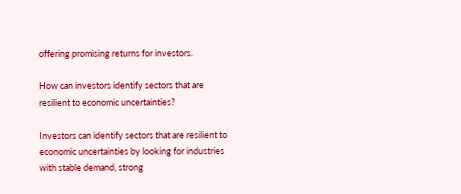offering promising returns for investors.

How can investors identify sectors that are resilient to economic uncertainties?

Investors can identify sectors that are resilient to economic uncertainties by looking for industries with stable demand, strong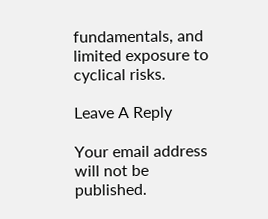fundamentals, and limited exposure to cyclical risks.

Leave A Reply

Your email address will not be published.